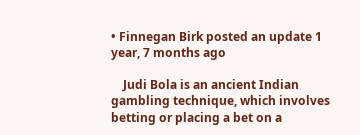• Finnegan Birk posted an update 1 year, 7 months ago

    Judi Bola is an ancient Indian gambling technique, which involves betting or placing a bet on a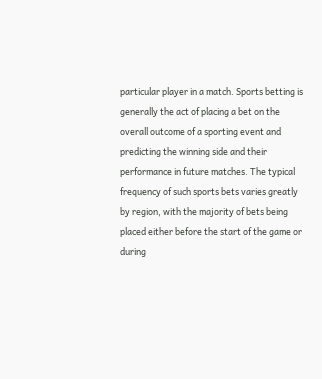particular player in a match. Sports betting is generally the act of placing a bet on the overall outcome of a sporting event and predicting the winning side and their performance in future matches. The typical frequency of such sports bets varies greatly by region, with the majority of bets being placed either before the start of the game or during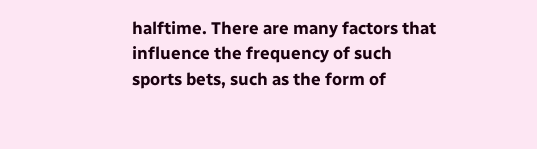halftime. There are many factors that influence the frequency of such sports bets, such as the form of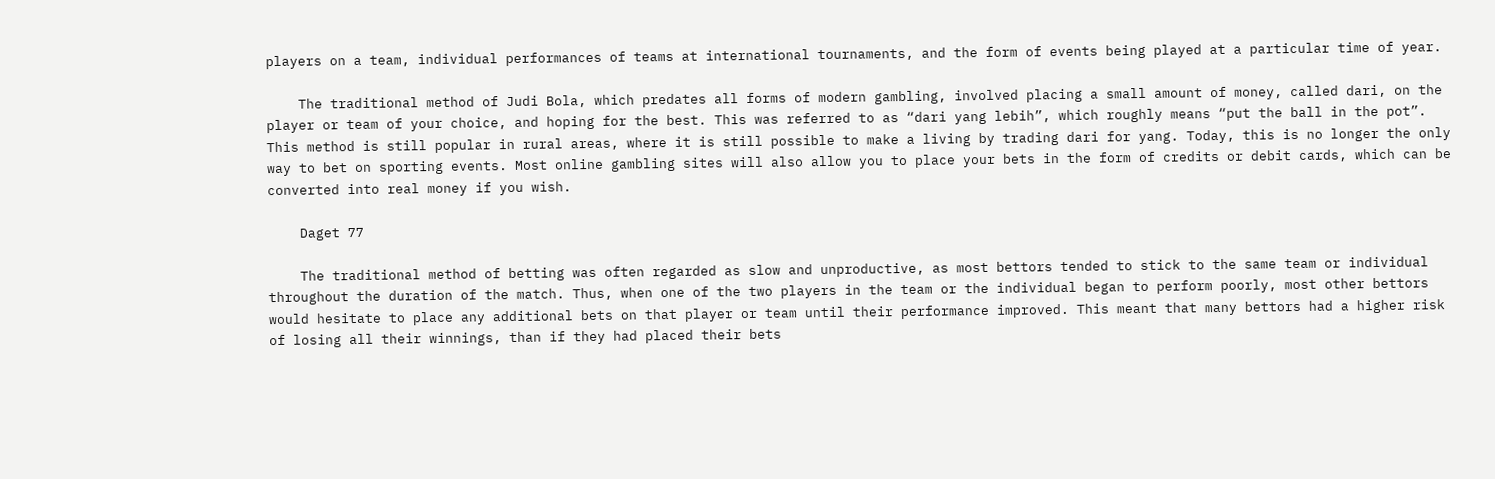players on a team, individual performances of teams at international tournaments, and the form of events being played at a particular time of year.

    The traditional method of Judi Bola, which predates all forms of modern gambling, involved placing a small amount of money, called dari, on the player or team of your choice, and hoping for the best. This was referred to as “dari yang lebih”, which roughly means “put the ball in the pot”. This method is still popular in rural areas, where it is still possible to make a living by trading dari for yang. Today, this is no longer the only way to bet on sporting events. Most online gambling sites will also allow you to place your bets in the form of credits or debit cards, which can be converted into real money if you wish.

    Daget 77

    The traditional method of betting was often regarded as slow and unproductive, as most bettors tended to stick to the same team or individual throughout the duration of the match. Thus, when one of the two players in the team or the individual began to perform poorly, most other bettors would hesitate to place any additional bets on that player or team until their performance improved. This meant that many bettors had a higher risk of losing all their winnings, than if they had placed their bets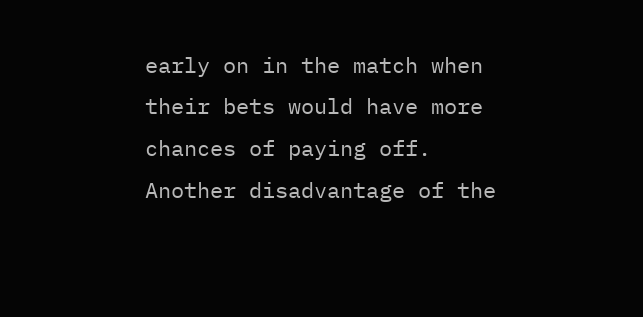early on in the match when their bets would have more chances of paying off. Another disadvantage of the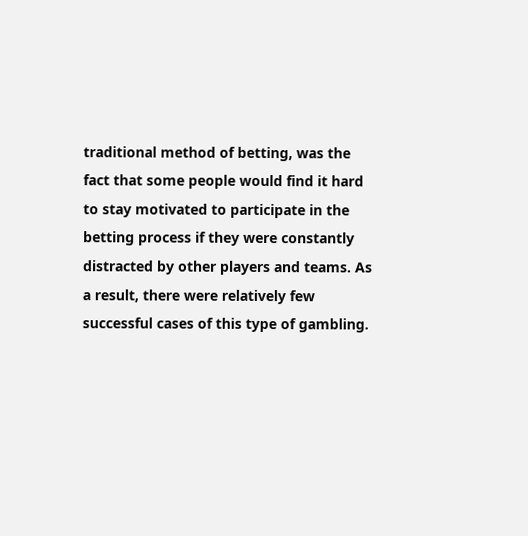traditional method of betting, was the fact that some people would find it hard to stay motivated to participate in the betting process if they were constantly distracted by other players and teams. As a result, there were relatively few successful cases of this type of gambling.